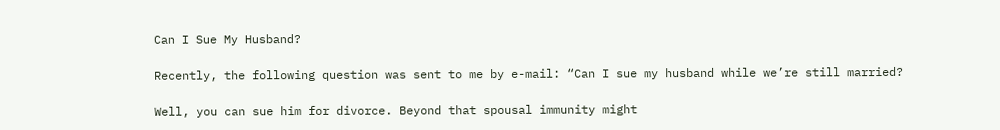Can I Sue My Husband?

Recently, the following question was sent to me by e-mail: “Can I sue my husband while we’re still married?

Well, you can sue him for divorce. Beyond that spousal immunity might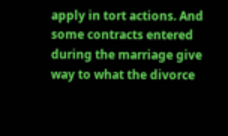apply in tort actions. And some contracts entered during the marriage give way to what the divorce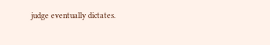judge eventually dictates.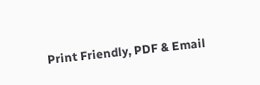Print Friendly, PDF & Email